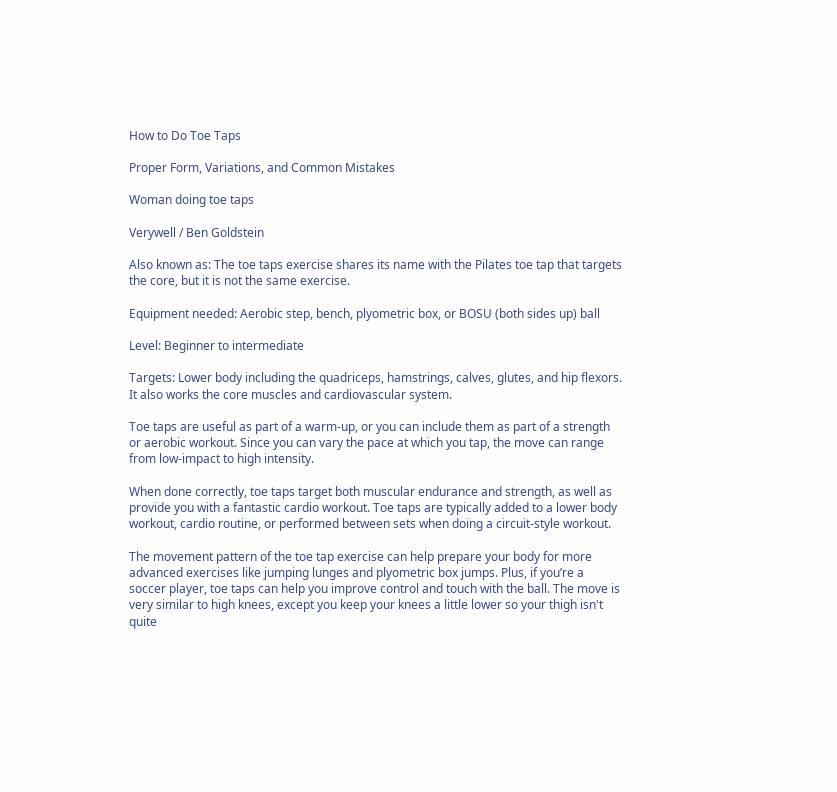How to Do Toe Taps

Proper Form, Variations, and Common Mistakes

Woman doing toe taps

Verywell / Ben Goldstein

Also known as: The toe taps exercise shares its name with the Pilates toe tap that targets the core, but it is not the same exercise.

Equipment needed: Aerobic step, bench, plyometric box, or BOSU (both sides up) ball

Level: Beginner to intermediate

Targets: Lower body including the quadriceps, hamstrings, calves, glutes, and hip flexors. It also works the core muscles and cardiovascular system.

Toe taps are useful as part of a warm-up, or you can include them as part of a strength or aerobic workout. Since you can vary the pace at which you tap, the move can range from low-impact to high intensity.

When done correctly, toe taps target both muscular endurance and strength, as well as provide you with a fantastic cardio workout. Toe taps are typically added to a lower body workout, cardio routine, or performed between sets when doing a circuit-style workout.

The movement pattern of the toe tap exercise can help prepare your body for more advanced exercises like jumping lunges and plyometric box jumps. Plus, if you’re a soccer player, toe taps can help you improve control and touch with the ball. The move is very similar to high knees, except you keep your knees a little lower so your thigh isn't quite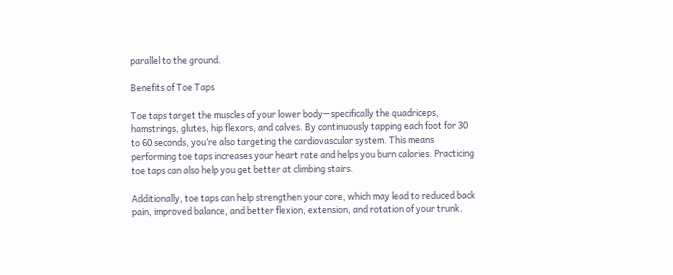parallel to the ground.

Benefits of Toe Taps

Toe taps target the muscles of your lower body—specifically the quadriceps, hamstrings, glutes, hip flexors, and calves. By continuously tapping each foot for 30 to 60 seconds, you’re also targeting the cardiovascular system. This means performing toe taps increases your heart rate and helps you burn calories. Practicing toe taps can also help you get better at climbing stairs.

Additionally, toe taps can help strengthen your core, which may lead to reduced back pain, improved balance, and better flexion, extension, and rotation of your trunk.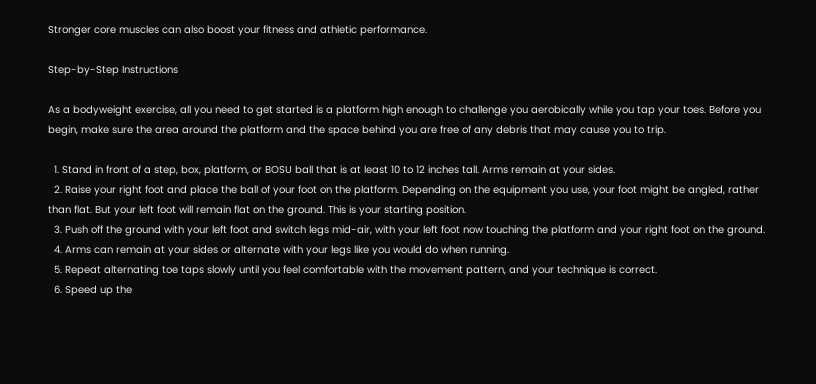Stronger core muscles can also boost your fitness and athletic performance.

Step-by-Step Instructions

As a bodyweight exercise, all you need to get started is a platform high enough to challenge you aerobically while you tap your toes. Before you begin, make sure the area around the platform and the space behind you are free of any debris that may cause you to trip.

  1. Stand in front of a step, box, platform, or BOSU ball that is at least 10 to 12 inches tall. Arms remain at your sides.
  2. Raise your right foot and place the ball of your foot on the platform. Depending on the equipment you use, your foot might be angled, rather than flat. But your left foot will remain flat on the ground. This is your starting position.
  3. Push off the ground with your left foot and switch legs mid-air, with your left foot now touching the platform and your right foot on the ground.
  4. Arms can remain at your sides or alternate with your legs like you would do when running.
  5. Repeat alternating toe taps slowly until you feel comfortable with the movement pattern, and your technique is correct.
  6. Speed up the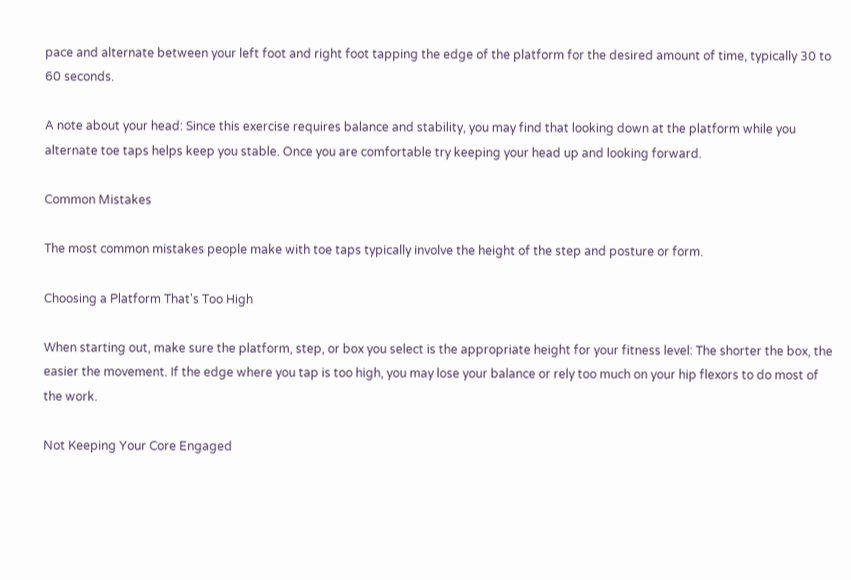pace and alternate between your left foot and right foot tapping the edge of the platform for the desired amount of time, typically 30 to 60 seconds.

A note about your head: Since this exercise requires balance and stability, you may find that looking down at the platform while you alternate toe taps helps keep you stable. Once you are comfortable try keeping your head up and looking forward.

Common Mistakes

The most common mistakes people make with toe taps typically involve the height of the step and posture or form.

Choosing a Platform That's Too High

When starting out, make sure the platform, step, or box you select is the appropriate height for your fitness level: The shorter the box, the easier the movement. If the edge where you tap is too high, you may lose your balance or rely too much on your hip flexors to do most of the work.

Not Keeping Your Core Engaged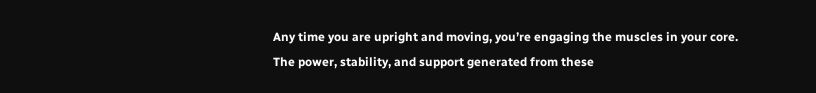Any time you are upright and moving, you’re engaging the muscles in your core. The power, stability, and support generated from these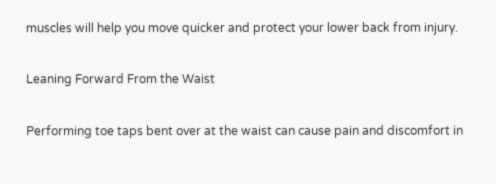muscles will help you move quicker and protect your lower back from injury.

Leaning Forward From the Waist

Performing toe taps bent over at the waist can cause pain and discomfort in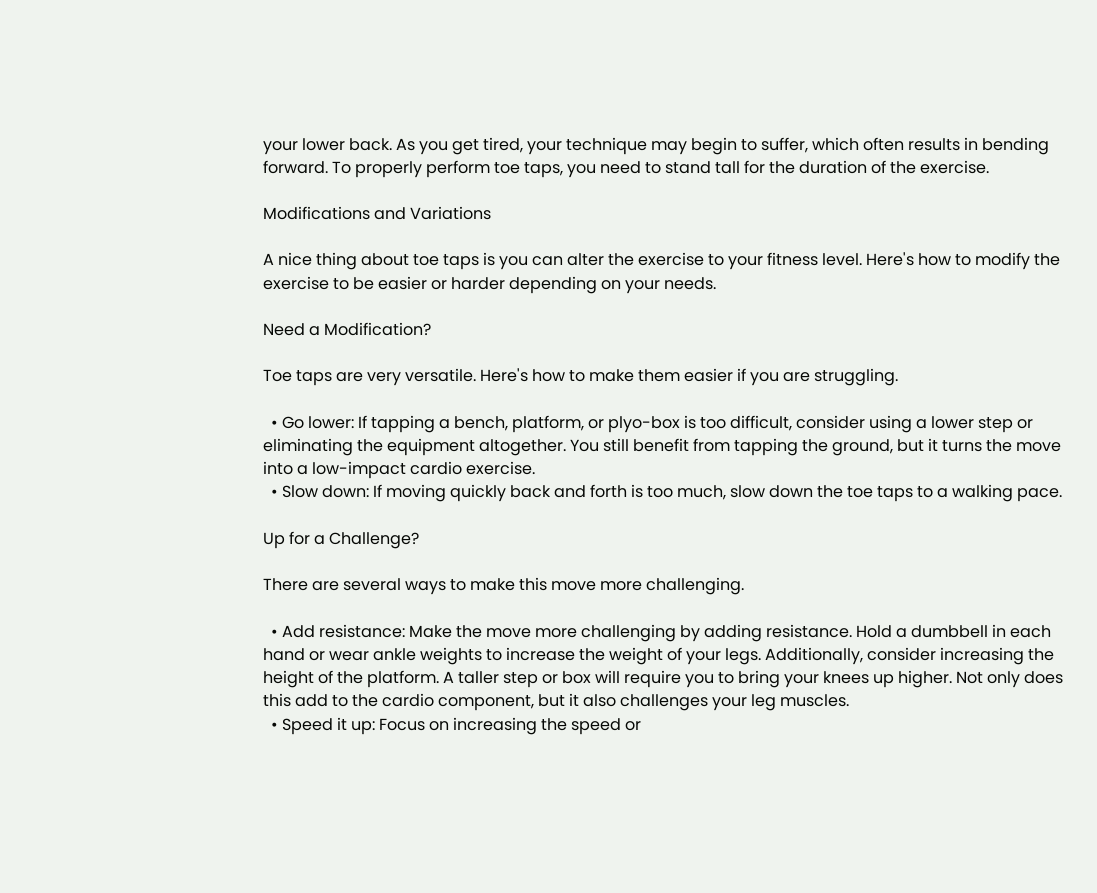your lower back. As you get tired, your technique may begin to suffer, which often results in bending forward. To properly perform toe taps, you need to stand tall for the duration of the exercise.

Modifications and Variations

A nice thing about toe taps is you can alter the exercise to your fitness level. Here's how to modify the exercise to be easier or harder depending on your needs.

Need a Modification?

Toe taps are very versatile. Here's how to make them easier if you are struggling.

  • Go lower: If tapping a bench, platform, or plyo-box is too difficult, consider using a lower step or eliminating the equipment altogether. You still benefit from tapping the ground, but it turns the move into a low-impact cardio exercise.
  • Slow down: If moving quickly back and forth is too much, slow down the toe taps to a walking pace.

Up for a Challenge?

There are several ways to make this move more challenging.

  • Add resistance: Make the move more challenging by adding resistance. Hold a dumbbell in each hand or wear ankle weights to increase the weight of your legs. Additionally, consider increasing the height of the platform. A taller step or box will require you to bring your knees up higher. Not only does this add to the cardio component, but it also challenges your leg muscles.
  • Speed it up: Focus on increasing the speed or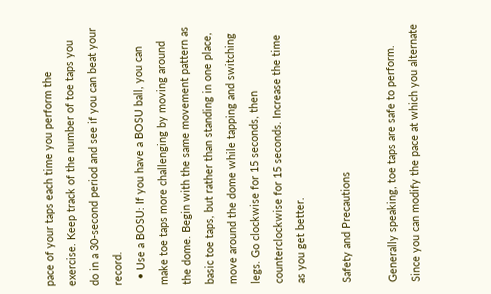pace of your taps each time you perform the exercise. Keep track of the number of toe taps you do in a 30-second period and see if you can beat your record.
  • Use a BOSU: If you have a BOSU ball, you can make toe taps more challenging by moving around the dome. Begin with the same movement pattern as basic toe taps, but rather than standing in one place, move around the dome while tapping and switching legs. Go clockwise for 15 seconds, then counterclockwise for 15 seconds. Increase the time as you get better.

Safety and Precautions

Generally speaking, toe taps are safe to perform. Since you can modify the pace at which you alternate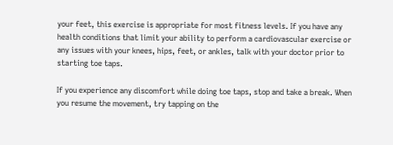your feet, this exercise is appropriate for most fitness levels. If you have any health conditions that limit your ability to perform a cardiovascular exercise or any issues with your knees, hips, feet, or ankles, talk with your doctor prior to starting toe taps.

If you experience any discomfort while doing toe taps, stop and take a break. When you resume the movement, try tapping on the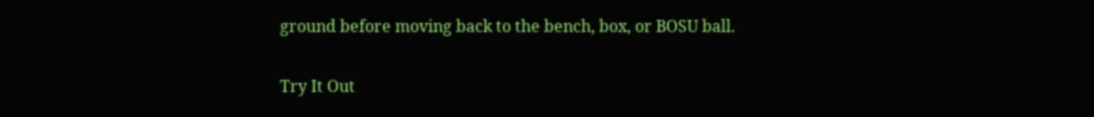ground before moving back to the bench, box, or BOSU ball.

Try It Out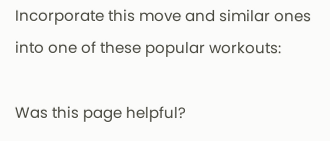Incorporate this move and similar ones into one of these popular workouts:

Was this page helpful?